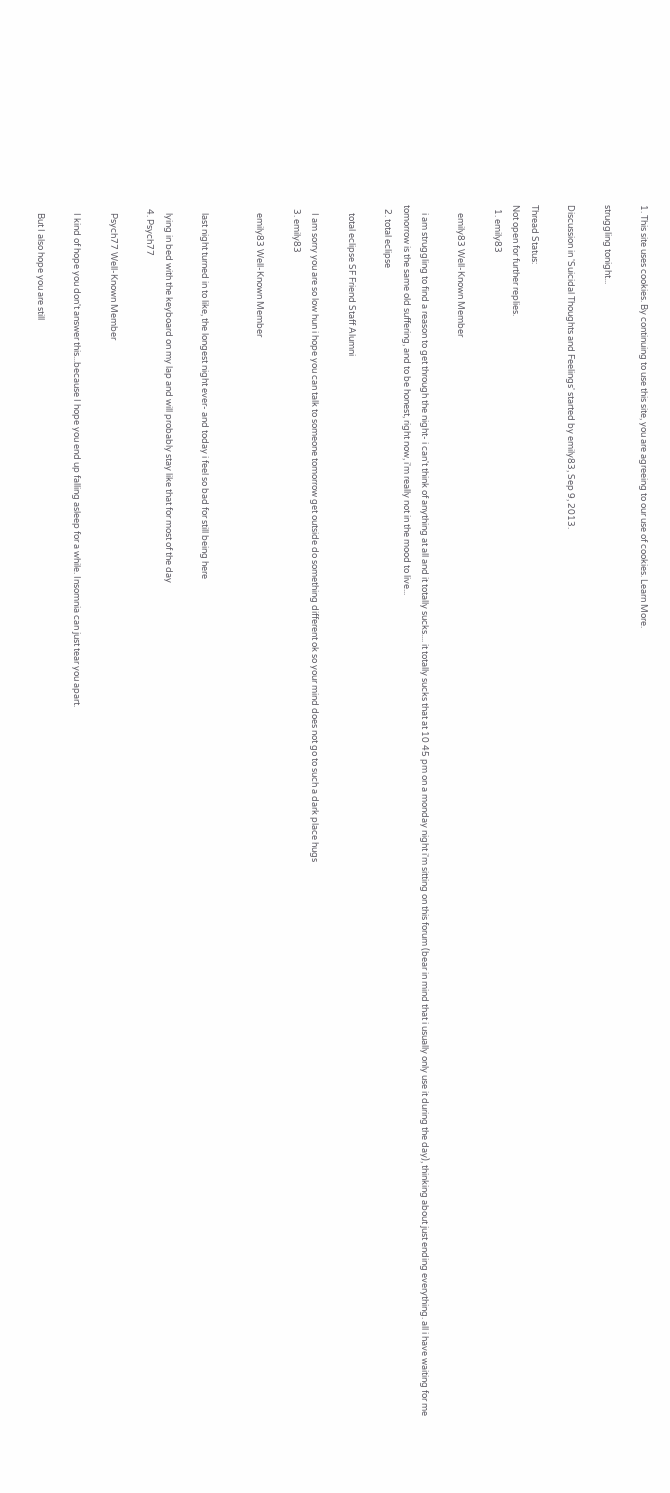1. This site uses cookies. By continuing to use this site, you are agreeing to our use of cookies. Learn More.

struggling tonight...

Discussion in 'Suicidal Thoughts and Feelings' started by emily83, Sep 9, 2013.

Thread Status:
Not open for further replies.
  1. emily83

    emily83 Well-Known Member

    i am struggling to find a reason to get through the night- i can't think of anything at all and it totally sucks.... it totally sucks that at 10 45 pm on a monday night i'm sitting on this forum (bear in mind that i usually only use it during the day), thinking about just ending everything. all i have waiting for me tomorrow is the same old suffering, and to be honest, right now, i'm really not in the mood to live...
  2. total eclipse

    total eclipse SF Friend Staff Alumni

    I am sorry you are so low hun i hope you can talk to someone tomorrow get outside do something different ok so your mind does not go to such a dark place hugs
  3. emily83

    emily83 Well-Known Member


    last night turned in to like, the longest night ever- and today i feel so bad for still being here

    lying in bed with the keyboard on my lap and will probably stay like that for most of the day
  4. Psych77

    Psych77 Well-Known Member

    I kind of hope you don't answer this...because I hope you end up falling asleep for a while. Insomnia can just tear you apart.

    But I also hope you are still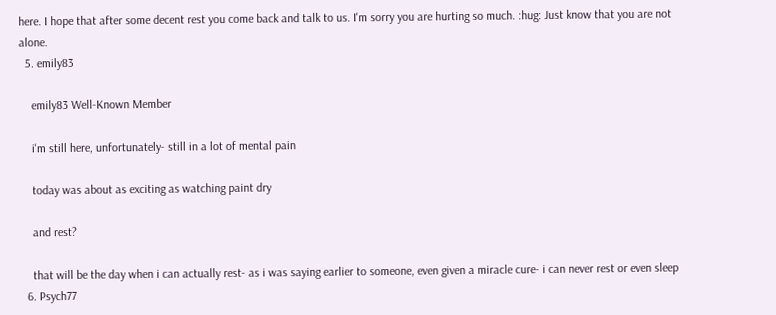here. I hope that after some decent rest you come back and talk to us. I'm sorry you are hurting so much. :hug: Just know that you are not alone.
  5. emily83

    emily83 Well-Known Member

    i'm still here, unfortunately- still in a lot of mental pain

    today was about as exciting as watching paint dry

    and rest?

    that will be the day when i can actually rest- as i was saying earlier to someone, even given a miracle cure- i can never rest or even sleep
  6. Psych77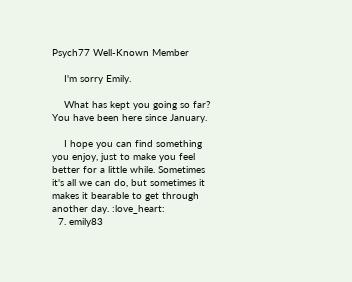Psych77 Well-Known Member

    I'm sorry Emily.

    What has kept you going so far? You have been here since January.

    I hope you can find something you enjoy, just to make you feel better for a little while. Sometimes it's all we can do, but sometimes it makes it bearable to get through another day. :love_heart:
  7. emily83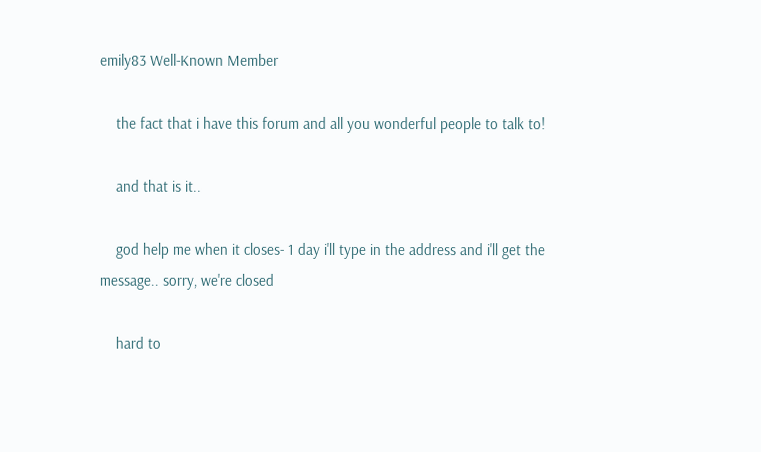emily83 Well-Known Member

    the fact that i have this forum and all you wonderful people to talk to!

    and that is it..

    god help me when it closes- 1 day i'll type in the address and i'll get the message.. sorry, we're closed

    hard to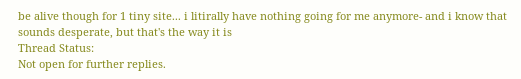be alive though for 1 tiny site... i litirally have nothing going for me anymore- and i know that sounds desperate, but that's the way it is
Thread Status:
Not open for further replies.